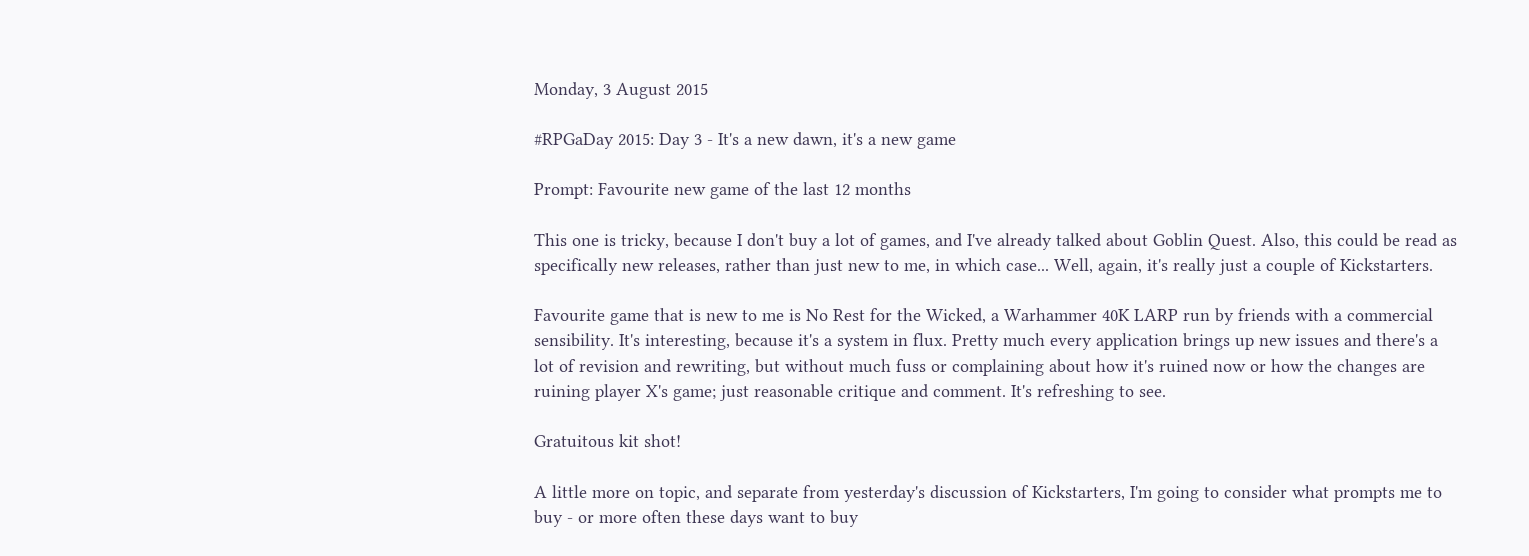Monday, 3 August 2015

#RPGaDay 2015: Day 3 - It's a new dawn, it's a new game

Prompt: Favourite new game of the last 12 months

This one is tricky, because I don't buy a lot of games, and I've already talked about Goblin Quest. Also, this could be read as specifically new releases, rather than just new to me, in which case... Well, again, it's really just a couple of Kickstarters.

Favourite game that is new to me is No Rest for the Wicked, a Warhammer 40K LARP run by friends with a commercial sensibility. It's interesting, because it's a system in flux. Pretty much every application brings up new issues and there's a lot of revision and rewriting, but without much fuss or complaining about how it's ruined now or how the changes are ruining player X's game; just reasonable critique and comment. It's refreshing to see.

Gratuitous kit shot!

A little more on topic, and separate from yesterday's discussion of Kickstarters, I'm going to consider what prompts me to buy - or more often these days want to buy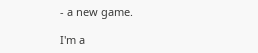- a new game.

I'm a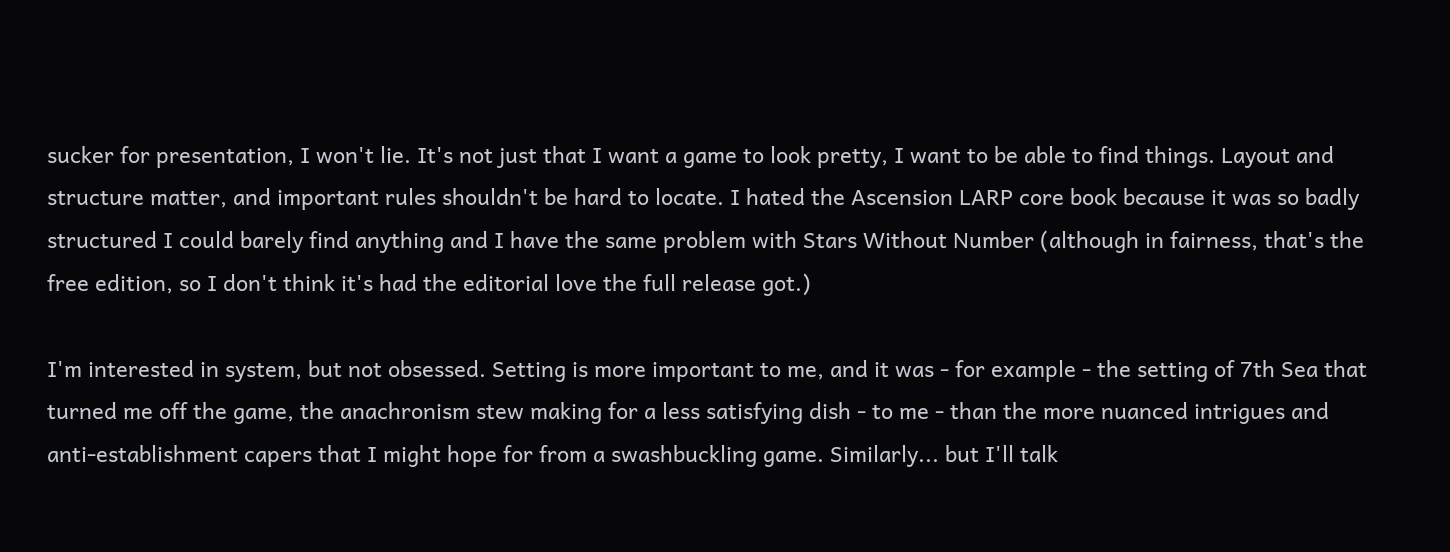sucker for presentation, I won't lie. It's not just that I want a game to look pretty, I want to be able to find things. Layout and structure matter, and important rules shouldn't be hard to locate. I hated the Ascension LARP core book because it was so badly structured I could barely find anything and I have the same problem with Stars Without Number (although in fairness, that's the free edition, so I don't think it's had the editorial love the full release got.)

I'm interested in system, but not obsessed. Setting is more important to me, and it was - for example - the setting of 7th Sea that turned me off the game, the anachronism stew making for a less satisfying dish - to me - than the more nuanced intrigues and anti-establishment capers that I might hope for from a swashbuckling game. Similarly... but I'll talk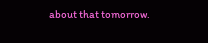about that tomorrow.